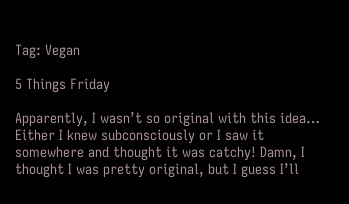Tag: Vegan

5 Things Friday

Apparently, I wasn’t so original with this idea… Either I knew subconsciously or I saw it somewhere and thought it was catchy! Damn, I thought I was pretty original, but I guess I’ll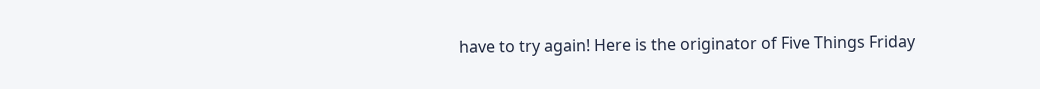have to try again! Here is the originator of Five Things Friday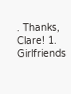. Thanks, Clare! 1. Girlfriends